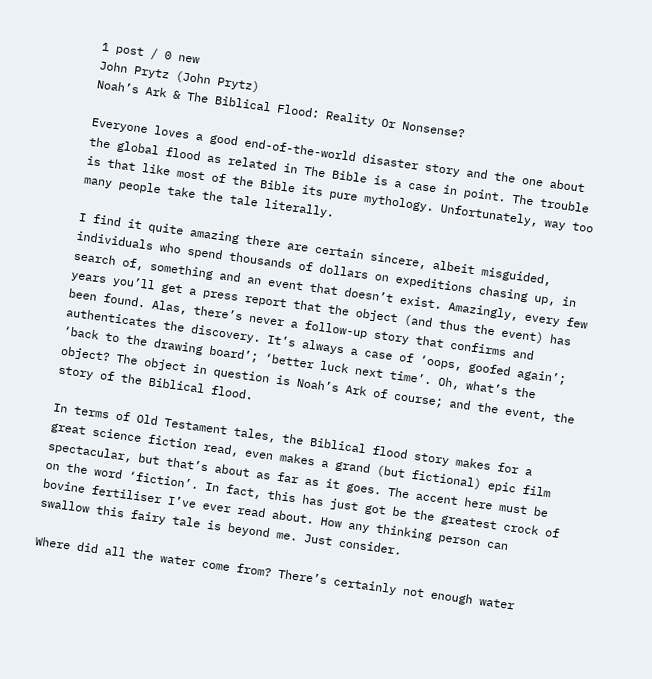1 post / 0 new
John Prytz (John Prytz)
Noah’s Ark & The Biblical Flood: Reality Or Nonsense?

Everyone loves a good end-of-the-world disaster story and the one about the global flood as related in The Bible is a case in point. The trouble is that like most of the Bible its pure mythology. Unfortunately, way too many people take the tale literally.

I find it quite amazing there are certain sincere, albeit misguided, individuals who spend thousands of dollars on expeditions chasing up, in search of, something and an event that doesn’t exist. Amazingly, every few years you’ll get a press report that the object (and thus the event) has been found. Alas, there’s never a follow-up story that confirms and authenticates the discovery. It’s always a case of ‘oops, goofed again’; ‘back to the drawing board’; ‘better luck next time’. Oh, what’s the object? The object in question is Noah’s Ark of course; and the event, the story of the Biblical flood.

In terms of Old Testament tales, the Biblical flood story makes for a great science fiction read, even makes a grand (but fictional) epic film spectacular, but that’s about as far as it goes. The accent here must be on the word ‘fiction’. In fact, this has just got be the greatest crock of bovine fertiliser I’ve ever read about. How any thinking person can swallow this fairy tale is beyond me. Just consider.

Where did all the water come from? There’s certainly not enough water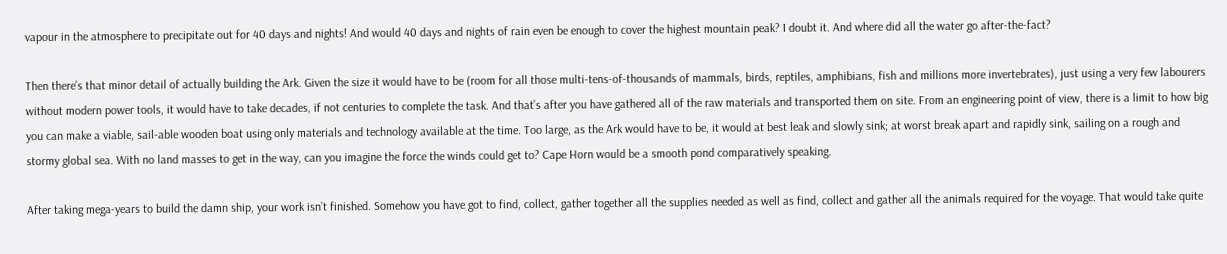vapour in the atmosphere to precipitate out for 40 days and nights! And would 40 days and nights of rain even be enough to cover the highest mountain peak? I doubt it. And where did all the water go after-the-fact?

Then there’s that minor detail of actually building the Ark. Given the size it would have to be (room for all those multi-tens-of-thousands of mammals, birds, reptiles, amphibians, fish and millions more invertebrates), just using a very few labourers without modern power tools, it would have to take decades, if not centuries to complete the task. And that’s after you have gathered all of the raw materials and transported them on site. From an engineering point of view, there is a limit to how big you can make a viable, sail-able wooden boat using only materials and technology available at the time. Too large, as the Ark would have to be, it would at best leak and slowly sink; at worst break apart and rapidly sink, sailing on a rough and stormy global sea. With no land masses to get in the way, can you imagine the force the winds could get to? Cape Horn would be a smooth pond comparatively speaking.

After taking mega-years to build the damn ship, your work isn’t finished. Somehow you have got to find, collect, gather together all the supplies needed as well as find, collect and gather all the animals required for the voyage. That would take quite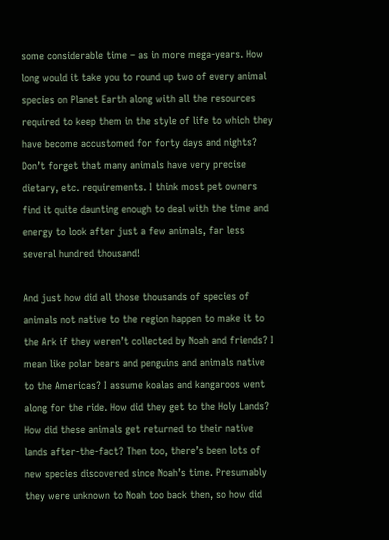some considerable time – as in more mega-years. How long would it take you to round up two of every animal species on Planet Earth along with all the resources required to keep them in the style of life to which they have become accustomed for forty days and nights? Don’t forget that many animals have very precise dietary, etc. requirements. I think most pet owners find it quite daunting enough to deal with the time and energy to look after just a few animals, far less several hundred thousand!

And just how did all those thousands of species of animals not native to the region happen to make it to the Ark if they weren’t collected by Noah and friends? I mean like polar bears and penguins and animals native to the Americas? I assume koalas and kangaroos went along for the ride. How did they get to the Holy Lands? How did these animals get returned to their native lands after-the-fact? Then too, there’s been lots of new species discovered since Noah’s time. Presumably they were unknown to Noah too back then, so how did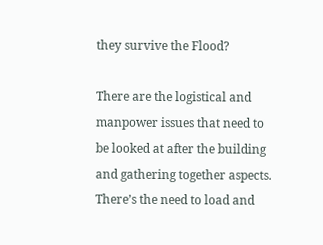they survive the Flood?

There are the logistical and manpower issues that need to be looked at after the building and gathering together aspects. There’s the need to load and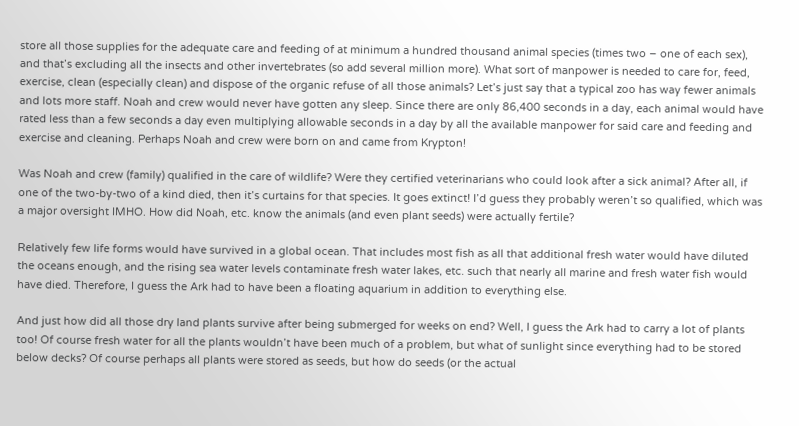store all those supplies for the adequate care and feeding of at minimum a hundred thousand animal species (times two – one of each sex), and that’s excluding all the insects and other invertebrates (so add several million more). What sort of manpower is needed to care for, feed, exercise, clean (especially clean) and dispose of the organic refuse of all those animals? Let’s just say that a typical zoo has way fewer animals and lots more staff. Noah and crew would never have gotten any sleep. Since there are only 86,400 seconds in a day, each animal would have rated less than a few seconds a day even multiplying allowable seconds in a day by all the available manpower for said care and feeding and exercise and cleaning. Perhaps Noah and crew were born on and came from Krypton!

Was Noah and crew (family) qualified in the care of wildlife? Were they certified veterinarians who could look after a sick animal? After all, if one of the two-by-two of a kind died, then it’s curtains for that species. It goes extinct! I’d guess they probably weren’t so qualified, which was a major oversight IMHO. How did Noah, etc. know the animals (and even plant seeds) were actually fertile?

Relatively few life forms would have survived in a global ocean. That includes most fish as all that additional fresh water would have diluted the oceans enough, and the rising sea water levels contaminate fresh water lakes, etc. such that nearly all marine and fresh water fish would have died. Therefore, I guess the Ark had to have been a floating aquarium in addition to everything else.

And just how did all those dry land plants survive after being submerged for weeks on end? Well, I guess the Ark had to carry a lot of plants too! Of course fresh water for all the plants wouldn’t have been much of a problem, but what of sunlight since everything had to be stored below decks? Of course perhaps all plants were stored as seeds, but how do seeds (or the actual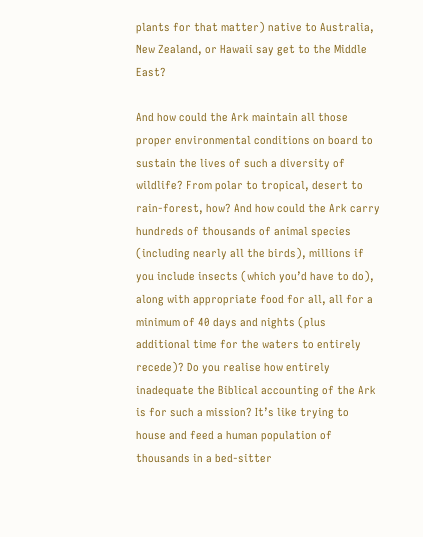plants for that matter) native to Australia, New Zealand, or Hawaii say get to the Middle East?

And how could the Ark maintain all those proper environmental conditions on board to sustain the lives of such a diversity of wildlife? From polar to tropical, desert to rain-forest, how? And how could the Ark carry hundreds of thousands of animal species (including nearly all the birds), millions if you include insects (which you’d have to do), along with appropriate food for all, all for a minimum of 40 days and nights (plus additional time for the waters to entirely recede)? Do you realise how entirely inadequate the Biblical accounting of the Ark is for such a mission? It’s like trying to house and feed a human population of thousands in a bed-sitter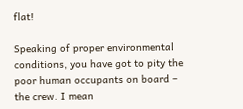flat!

Speaking of proper environmental conditions, you have got to pity the poor human occupants on board – the crew. I mean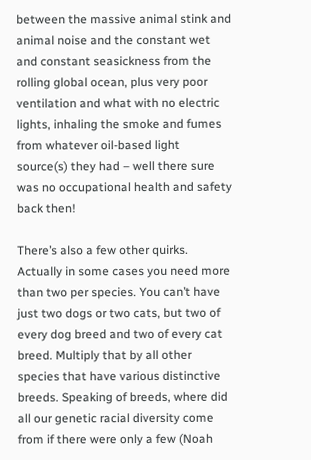between the massive animal stink and animal noise and the constant wet and constant seasickness from the rolling global ocean, plus very poor ventilation and what with no electric lights, inhaling the smoke and fumes from whatever oil-based light source(s) they had – well there sure was no occupational health and safety back then!

There’s also a few other quirks. Actually in some cases you need more than two per species. You can’t have just two dogs or two cats, but two of every dog breed and two of every cat breed. Multiply that by all other species that have various distinctive breeds. Speaking of breeds, where did all our genetic racial diversity come from if there were only a few (Noah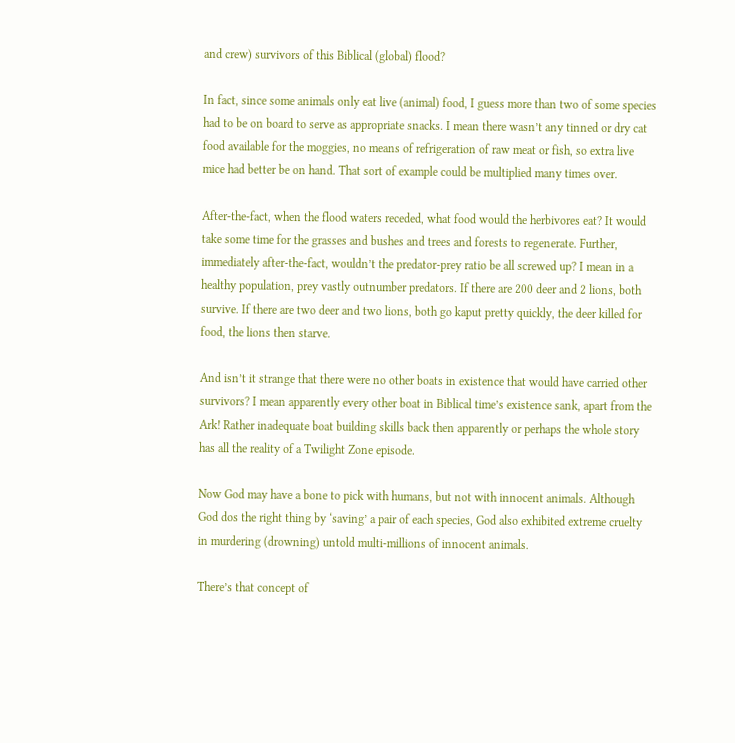and crew) survivors of this Biblical (global) flood?

In fact, since some animals only eat live (animal) food, I guess more than two of some species had to be on board to serve as appropriate snacks. I mean there wasn’t any tinned or dry cat food available for the moggies, no means of refrigeration of raw meat or fish, so extra live mice had better be on hand. That sort of example could be multiplied many times over.

After-the-fact, when the flood waters receded, what food would the herbivores eat? It would take some time for the grasses and bushes and trees and forests to regenerate. Further, immediately after-the-fact, wouldn’t the predator-prey ratio be all screwed up? I mean in a healthy population, prey vastly outnumber predators. If there are 200 deer and 2 lions, both survive. If there are two deer and two lions, both go kaput pretty quickly, the deer killed for food, the lions then starve.

And isn’t it strange that there were no other boats in existence that would have carried other survivors? I mean apparently every other boat in Biblical time’s existence sank, apart from the Ark! Rather inadequate boat building skills back then apparently or perhaps the whole story has all the reality of a Twilight Zone episode.

Now God may have a bone to pick with humans, but not with innocent animals. Although God dos the right thing by ‘saving’ a pair of each species, God also exhibited extreme cruelty in murdering (drowning) untold multi-millions of innocent animals.

There’s that concept of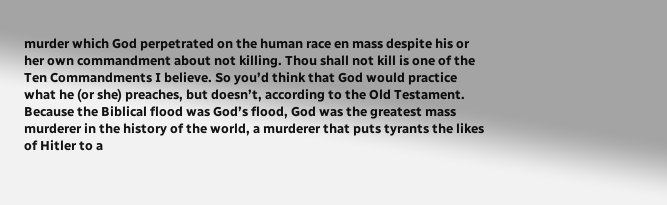murder which God perpetrated on the human race en mass despite his or her own commandment about not killing. Thou shall not kill is one of the Ten Commandments I believe. So you’d think that God would practice what he (or she) preaches, but doesn’t, according to the Old Testament. Because the Biblical flood was God’s flood, God was the greatest mass murderer in the history of the world, a murderer that puts tyrants the likes of Hitler to a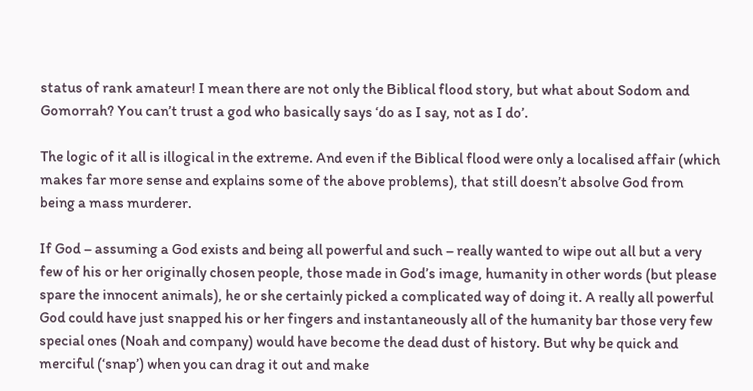status of rank amateur! I mean there are not only the Biblical flood story, but what about Sodom and Gomorrah? You can’t trust a god who basically says ‘do as I say, not as I do’.

The logic of it all is illogical in the extreme. And even if the Biblical flood were only a localised affair (which makes far more sense and explains some of the above problems), that still doesn’t absolve God from being a mass murderer.

If God – assuming a God exists and being all powerful and such – really wanted to wipe out all but a very few of his or her originally chosen people, those made in God’s image, humanity in other words (but please spare the innocent animals), he or she certainly picked a complicated way of doing it. A really all powerful God could have just snapped his or her fingers and instantaneously all of the humanity bar those very few special ones (Noah and company) would have become the dead dust of history. But why be quick and merciful (‘snap’) when you can drag it out and make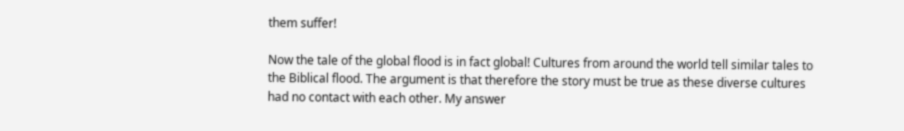them suffer!

Now the tale of the global flood is in fact global! Cultures from around the world tell similar tales to the Biblical flood. The argument is that therefore the story must be true as these diverse cultures had no contact with each other. My answer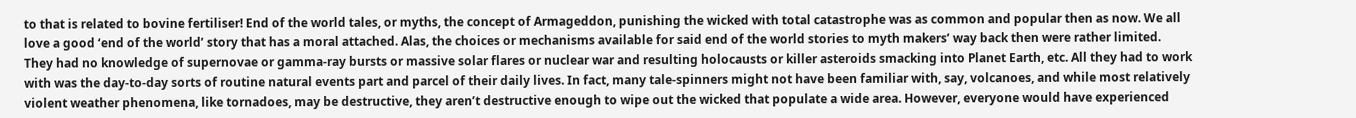to that is related to bovine fertiliser! End of the world tales, or myths, the concept of Armageddon, punishing the wicked with total catastrophe was as common and popular then as now. We all love a good ‘end of the world’ story that has a moral attached. Alas, the choices or mechanisms available for said end of the world stories to myth makers’ way back then were rather limited. They had no knowledge of supernovae or gamma-ray bursts or massive solar flares or nuclear war and resulting holocausts or killer asteroids smacking into Planet Earth, etc. All they had to work with was the day-to-day sorts of routine natural events part and parcel of their daily lives. In fact, many tale-spinners might not have been familiar with, say, volcanoes, and while most relatively violent weather phenomena, like tornadoes, may be destructive, they aren’t destructive enough to wipe out the wicked that populate a wide area. However, everyone would have experienced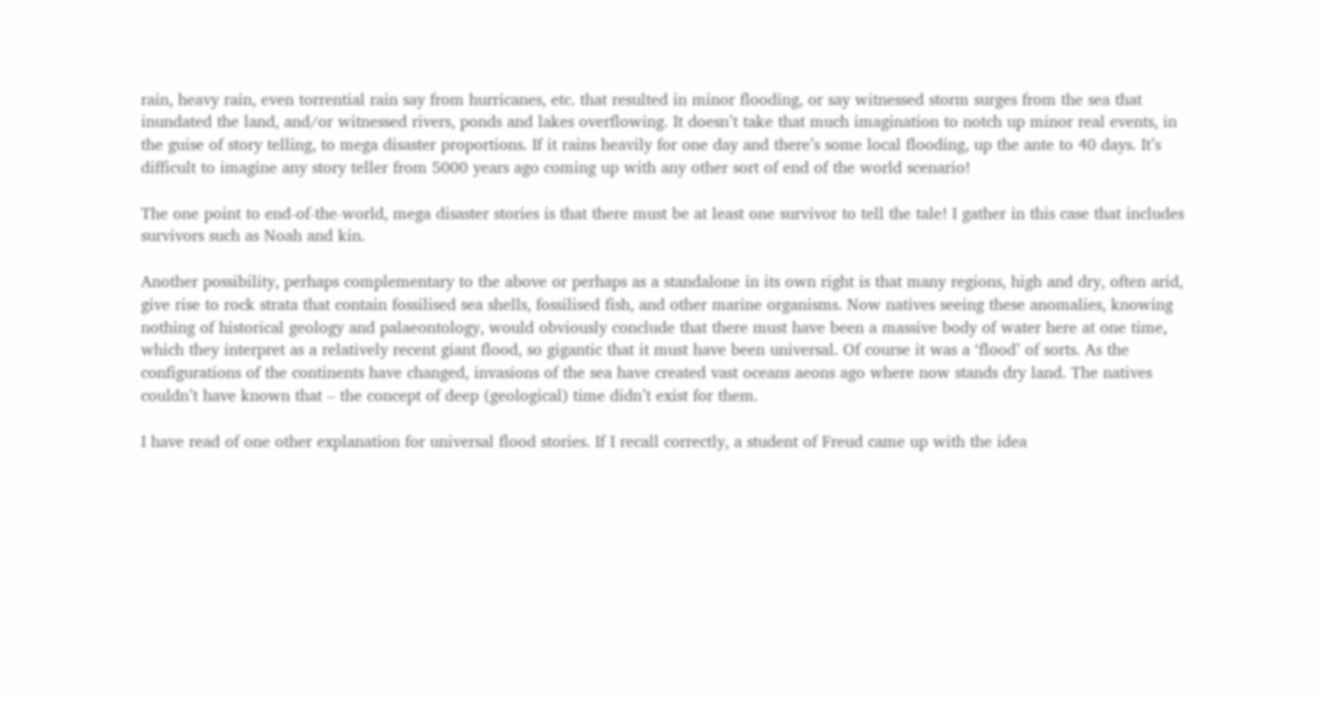rain, heavy rain, even torrential rain say from hurricanes, etc. that resulted in minor flooding, or say witnessed storm surges from the sea that inundated the land, and/or witnessed rivers, ponds and lakes overflowing. It doesn’t take that much imagination to notch up minor real events, in the guise of story telling, to mega disaster proportions. If it rains heavily for one day and there’s some local flooding, up the ante to 40 days. It’s difficult to imagine any story teller from 5000 years ago coming up with any other sort of end of the world scenario!

The one point to end-of-the-world, mega disaster stories is that there must be at least one survivor to tell the tale! I gather in this case that includes survivors such as Noah and kin.

Another possibility, perhaps complementary to the above or perhaps as a standalone in its own right is that many regions, high and dry, often arid, give rise to rock strata that contain fossilised sea shells, fossilised fish, and other marine organisms. Now natives seeing these anomalies, knowing nothing of historical geology and palaeontology, would obviously conclude that there must have been a massive body of water here at one time, which they interpret as a relatively recent giant flood, so gigantic that it must have been universal. Of course it was a ‘flood’ of sorts. As the configurations of the continents have changed, invasions of the sea have created vast oceans aeons ago where now stands dry land. The natives couldn’t have known that – the concept of deep (geological) time didn’t exist for them.

I have read of one other explanation for universal flood stories. If I recall correctly, a student of Freud came up with the idea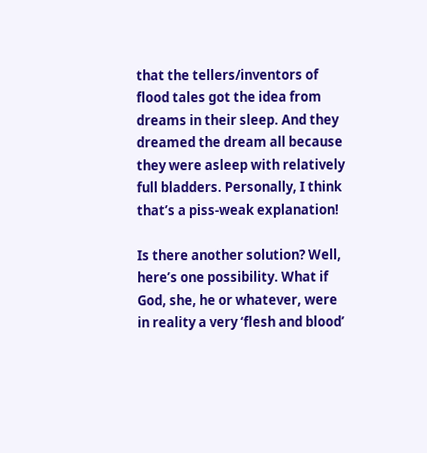that the tellers/inventors of flood tales got the idea from dreams in their sleep. And they dreamed the dream all because they were asleep with relatively full bladders. Personally, I think that’s a piss-weak explanation!

Is there another solution? Well, here’s one possibility. What if God, she, he or whatever, were in reality a very ‘flesh and blood’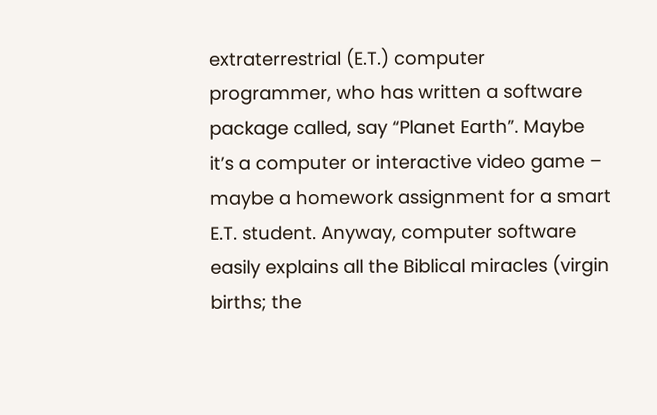extraterrestrial (E.T.) computer programmer, who has written a software package called, say “Planet Earth”. Maybe it’s a computer or interactive video game – maybe a homework assignment for a smart E.T. student. Anyway, computer software easily explains all the Biblical miracles (virgin births; the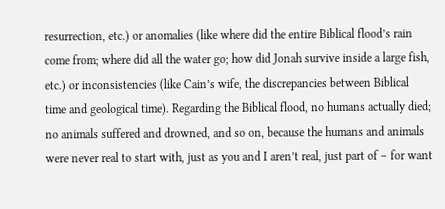resurrection, etc.) or anomalies (like where did the entire Biblical flood’s rain come from; where did all the water go; how did Jonah survive inside a large fish, etc.) or inconsistencies (like Cain’s wife, the discrepancies between Biblical time and geological time). Regarding the Biblical flood, no humans actually died; no animals suffered and drowned, and so on, because the humans and animals were never real to start with, just as you and I aren’t real, just part of – for want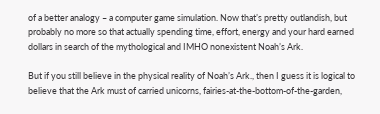of a better analogy – a computer game simulation. Now that’s pretty outlandish, but probably no more so that actually spending time, effort, energy and your hard earned dollars in search of the mythological and IMHO nonexistent Noah’s Ark.

But if you still believe in the physical reality of Noah’s Ark., then I guess it is logical to believe that the Ark must of carried unicorns, fairies-at-the-bottom-of-the-garden,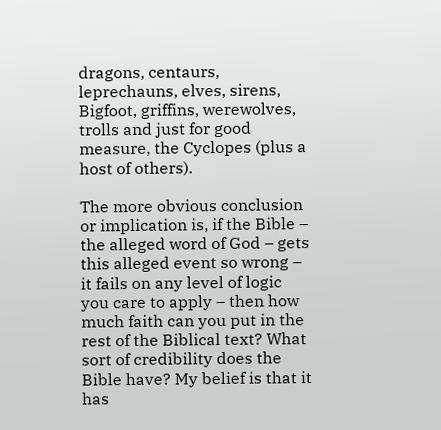dragons, centaurs, leprechauns, elves, sirens, Bigfoot, griffins, werewolves, trolls and just for good measure, the Cyclopes (plus a host of others).

The more obvious conclusion or implication is, if the Bible – the alleged word of God – gets this alleged event so wrong – it fails on any level of logic you care to apply – then how much faith can you put in the rest of the Biblical text? What sort of credibility does the Bible have? My belief is that it has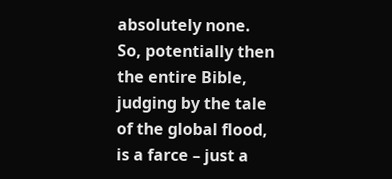absolutely none. So, potentially then the entire Bible, judging by the tale of the global flood, is a farce – just a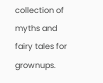collection of myths and fairy tales for grownups.